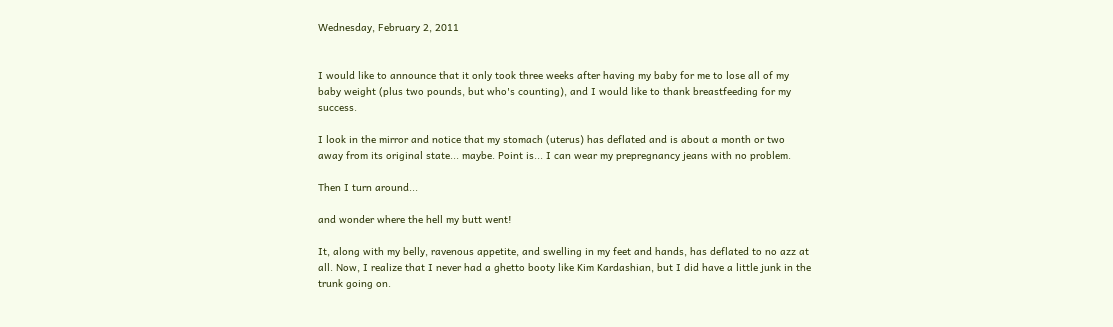Wednesday, February 2, 2011


I would like to announce that it only took three weeks after having my baby for me to lose all of my baby weight (plus two pounds, but who's counting), and I would like to thank breastfeeding for my success.

I look in the mirror and notice that my stomach (uterus) has deflated and is about a month or two away from its original state... maybe. Point is... I can wear my prepregnancy jeans with no problem.

Then I turn around...

and wonder where the hell my butt went!

It, along with my belly, ravenous appetite, and swelling in my feet and hands, has deflated to no azz at all. Now, I realize that I never had a ghetto booty like Kim Kardashian, but I did have a little junk in the trunk going on.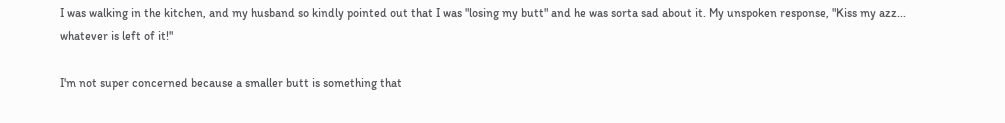I was walking in the kitchen, and my husband so kindly pointed out that I was "losing my butt" and he was sorta sad about it. My unspoken response, "Kiss my azz... whatever is left of it!"

I'm not super concerned because a smaller butt is something that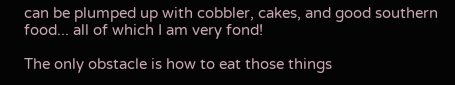can be plumped up with cobbler, cakes, and good southern food... all of which I am very fond!

The only obstacle is how to eat those things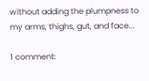without adding the plumpness to my arms, thighs, gut, and face...

1 comment: